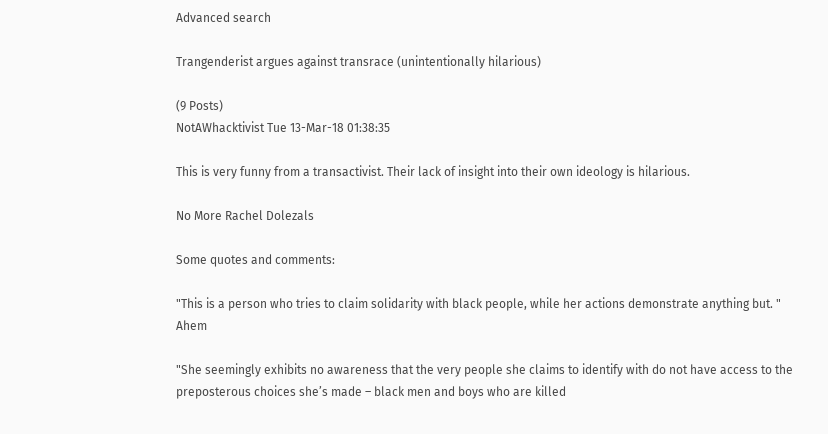Advanced search

Trangenderist argues against transrace (unintentionally hilarious)

(9 Posts)
NotAWhacktivist Tue 13-Mar-18 01:38:35

This is very funny from a transactivist. Their lack of insight into their own ideology is hilarious.

No More Rachel Dolezals

Some quotes and comments:

"This is a person who tries to claim solidarity with black people, while her actions demonstrate anything but. " Ahem

"She seemingly exhibits no awareness that the very people she claims to identify with do not have access to the preposterous choices she’s made – black men and boys who are killed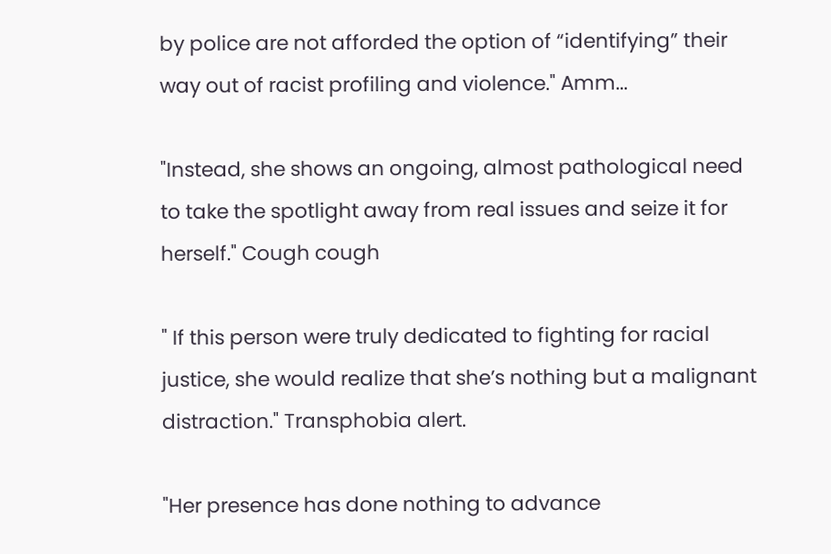by police are not afforded the option of “identifying” their way out of racist profiling and violence." Amm...

"Instead, she shows an ongoing, almost pathological need to take the spotlight away from real issues and seize it for herself." Cough cough

" If this person were truly dedicated to fighting for racial justice, she would realize that she’s nothing but a malignant distraction." Transphobia alert.

"Her presence has done nothing to advance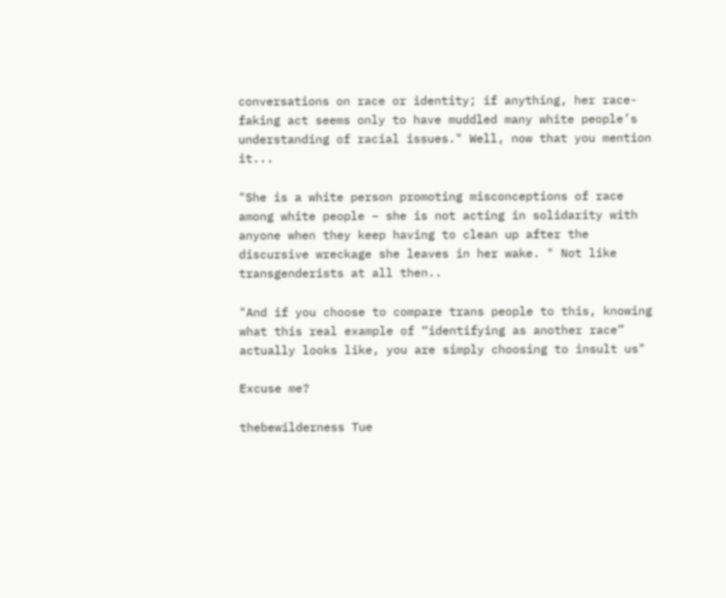conversations on race or identity; if anything, her race-faking act seems only to have muddled many white people’s understanding of racial issues." Well, now that you mention it...

"She is a white person promoting misconceptions of race among white people – she is not acting in solidarity with anyone when they keep having to clean up after the discursive wreckage she leaves in her wake. " Not like transgenderists at all then..

"And if you choose to compare trans people to this, knowing what this real example of “identifying as another race” actually looks like, you are simply choosing to insult us"

Excuse me?

thebewilderness Tue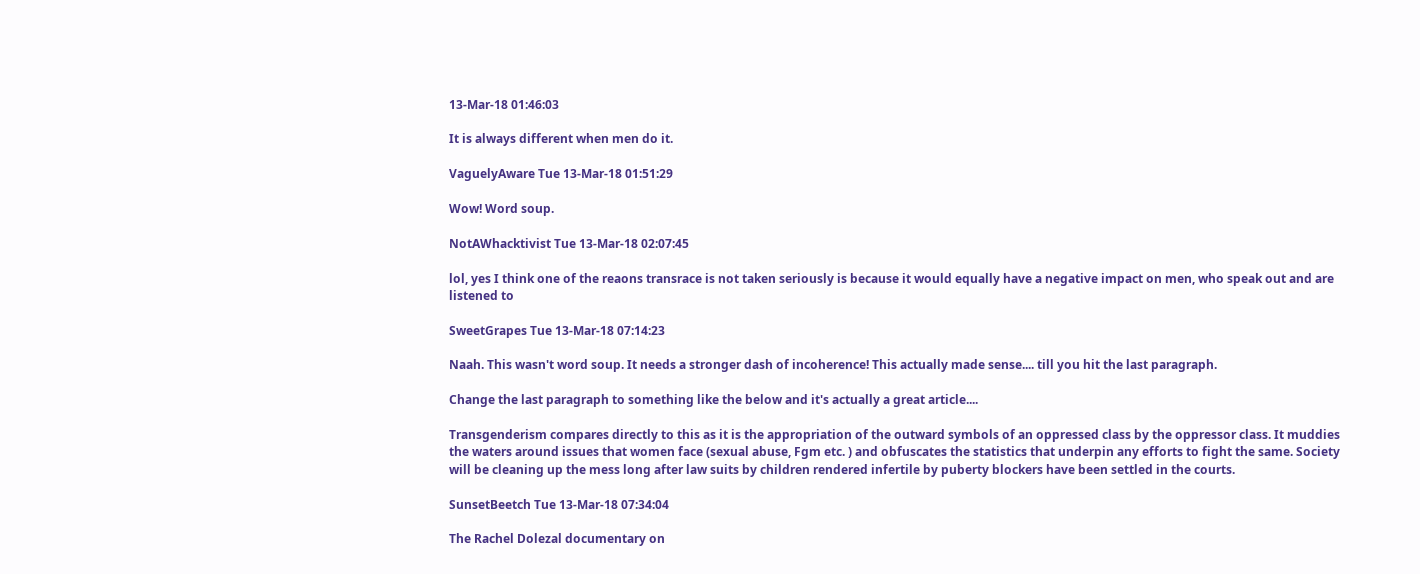13-Mar-18 01:46:03

It is always different when men do it.

VaguelyAware Tue 13-Mar-18 01:51:29

Wow! Word soup.

NotAWhacktivist Tue 13-Mar-18 02:07:45

lol, yes I think one of the reaons transrace is not taken seriously is because it would equally have a negative impact on men, who speak out and are listened to

SweetGrapes Tue 13-Mar-18 07:14:23

Naah. This wasn't word soup. It needs a stronger dash of incoherence! This actually made sense.... till you hit the last paragraph.

Change the last paragraph to something like the below and it's actually a great article....

Transgenderism compares directly to this as it is the appropriation of the outward symbols of an oppressed class by the oppressor class. It muddies the waters around issues that women face (sexual abuse, Fgm etc. ) and obfuscates the statistics that underpin any efforts to fight the same. Society will be cleaning up the mess long after law suits by children rendered infertile by puberty blockers have been settled in the courts.

SunsetBeetch Tue 13-Mar-18 07:34:04

The Rachel Dolezal documentary on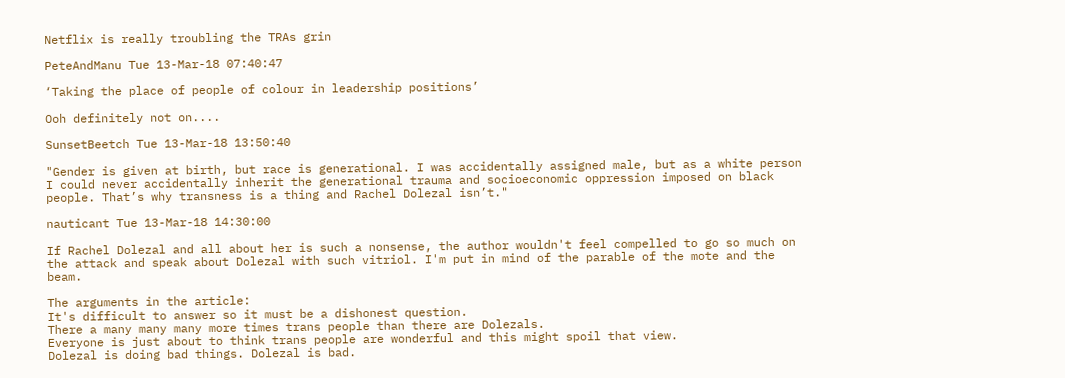Netflix is really troubling the TRAs grin

PeteAndManu Tue 13-Mar-18 07:40:47

‘Taking the place of people of colour in leadership positions’

Ooh definitely not on....

SunsetBeetch Tue 13-Mar-18 13:50:40

"Gender is given at birth, but race is generational. I was accidentally assigned male, but as a white person I could never accidentally inherit the generational trauma and socioeconomic oppression imposed on black people. That’s why transness is a thing and Rachel Dolezal isn’t."

nauticant Tue 13-Mar-18 14:30:00

If Rachel Dolezal and all about her is such a nonsense, the author wouldn't feel compelled to go so much on the attack and speak about Dolezal with such vitriol. I'm put in mind of the parable of the mote and the beam.

The arguments in the article:
It's difficult to answer so it must be a dishonest question.
There a many many many more times trans people than there are Dolezals.
Everyone is just about to think trans people are wonderful and this might spoil that view.
Dolezal is doing bad things. Dolezal is bad.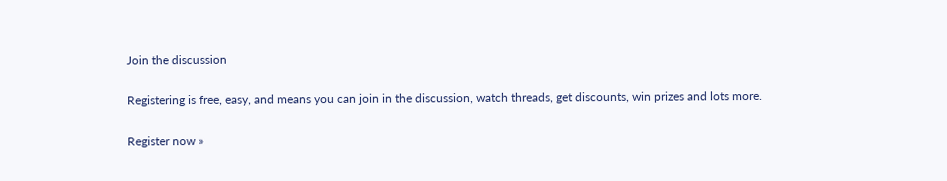Join the discussion

Registering is free, easy, and means you can join in the discussion, watch threads, get discounts, win prizes and lots more.

Register now »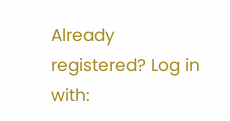Already registered? Log in with: